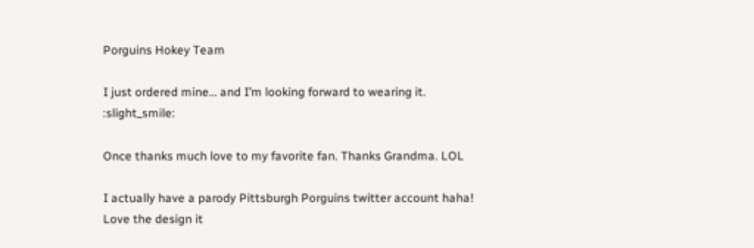Porguins Hokey Team

I just ordered mine… and I’m looking forward to wearing it. :slight_smile:

Once thanks much love to my favorite fan. Thanks Grandma. LOL

I actually have a parody Pittsburgh Porguins twitter account haha! Love the design it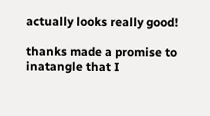actually looks really good!

thanks made a promise to inatangle that I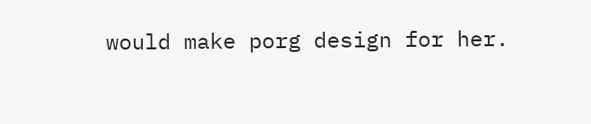would make porg design for her.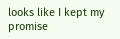looks like I kept my promise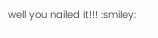well you nailed it!!! :smiley: